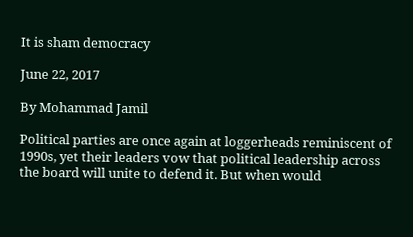It is sham democracy

June 22, 2017

By Mohammad Jamil

Political parties are once again at loggerheads reminiscent of 1990s, yet their leaders vow that political leadership across the board will unite to defend it. But when would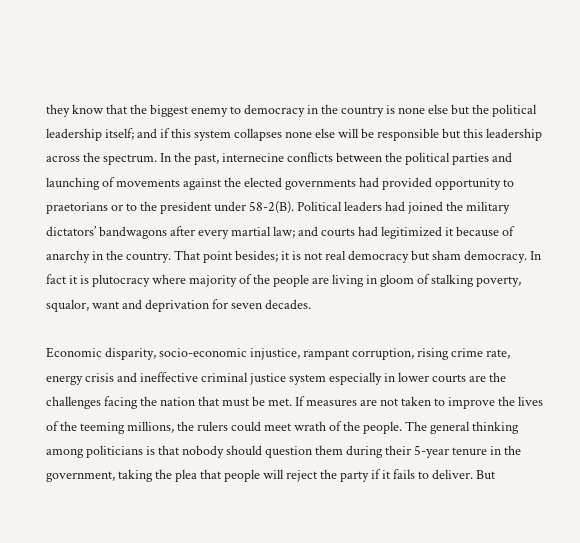they know that the biggest enemy to democracy in the country is none else but the political leadership itself; and if this system collapses none else will be responsible but this leadership across the spectrum. In the past, internecine conflicts between the political parties and launching of movements against the elected governments had provided opportunity to praetorians or to the president under 58-2(B). Political leaders had joined the military dictators’ bandwagons after every martial law; and courts had legitimized it because of anarchy in the country. That point besides; it is not real democracy but sham democracy. In fact it is plutocracy where majority of the people are living in gloom of stalking poverty, squalor, want and deprivation for seven decades.

Economic disparity, socio-economic injustice, rampant corruption, rising crime rate, energy crisis and ineffective criminal justice system especially in lower courts are the challenges facing the nation that must be met. If measures are not taken to improve the lives of the teeming millions, the rulers could meet wrath of the people. The general thinking among politicians is that nobody should question them during their 5-year tenure in the government, taking the plea that people will reject the party if it fails to deliver. But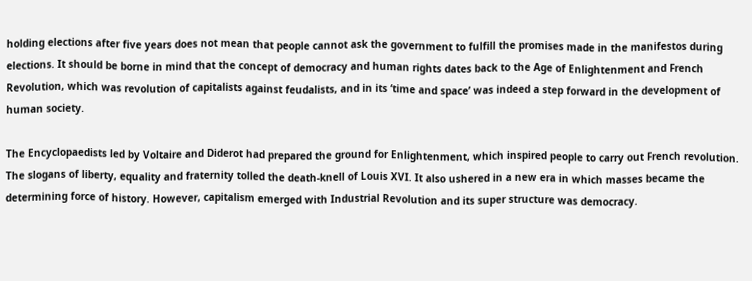holding elections after five years does not mean that people cannot ask the government to fulfill the promises made in the manifestos during elections. It should be borne in mind that the concept of democracy and human rights dates back to the Age of Enlightenment and French Revolution, which was revolution of capitalists against feudalists, and in its ‘time and space’ was indeed a step forward in the development of human society.

The Encyclopaedists led by Voltaire and Diderot had prepared the ground for Enlightenment, which inspired people to carry out French revolution. The slogans of liberty, equality and fraternity tolled the death-knell of Louis XVI. It also ushered in a new era in which masses became the determining force of history. However, capitalism emerged with Industrial Revolution and its super structure was democracy.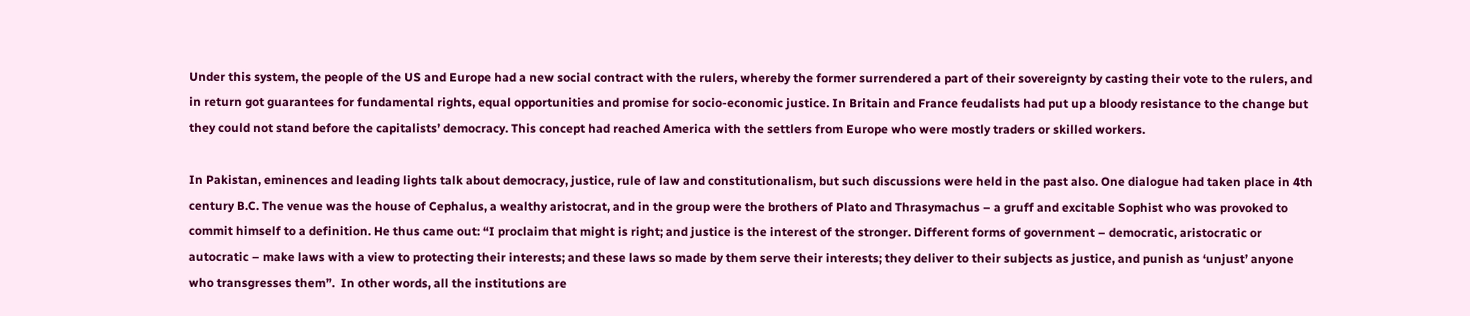Under this system, the people of the US and Europe had a new social contract with the rulers, whereby the former surrendered a part of their sovereignty by casting their vote to the rulers, and in return got guarantees for fundamental rights, equal opportunities and promise for socio-economic justice. In Britain and France feudalists had put up a bloody resistance to the change but they could not stand before the capitalists’ democracy. This concept had reached America with the settlers from Europe who were mostly traders or skilled workers.

In Pakistan, eminences and leading lights talk about democracy, justice, rule of law and constitutionalism, but such discussions were held in the past also. One dialogue had taken place in 4th century B.C. The venue was the house of Cephalus, a wealthy aristocrat, and in the group were the brothers of Plato and Thrasymachus – a gruff and excitable Sophist who was provoked to commit himself to a definition. He thus came out: “I proclaim that might is right; and justice is the interest of the stronger. Different forms of government – democratic, aristocratic or autocratic – make laws with a view to protecting their interests; and these laws so made by them serve their interests; they deliver to their subjects as justice, and punish as ‘unjust’ anyone who transgresses them”.  In other words, all the institutions are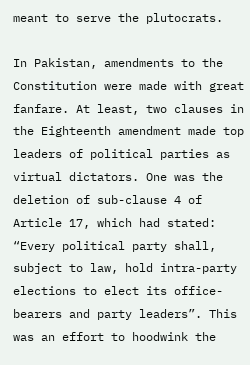meant to serve the plutocrats.

In Pakistan, amendments to the Constitution were made with great fanfare. At least, two clauses in the Eighteenth amendment made top leaders of political parties as virtual dictators. One was the deletion of sub-clause 4 of Article 17, which had stated: “Every political party shall, subject to law, hold intra-party elections to elect its office-bearers and party leaders”. This was an effort to hoodwink the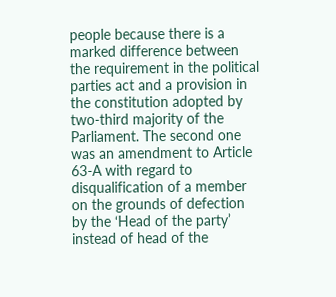people because there is a marked difference between the requirement in the political parties act and a provision in the constitution adopted by two-third majority of the Parliament. The second one was an amendment to Article 63-A with regard to disqualification of a member on the grounds of defection by the ‘Head of the party’ instead of head of the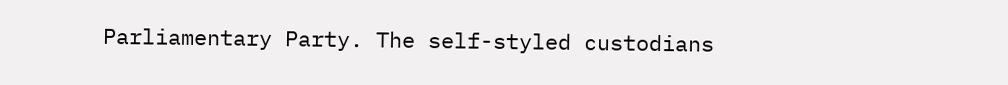Parliamentary Party. The self-styled custodians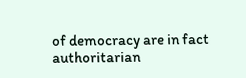of democracy are in fact authoritarian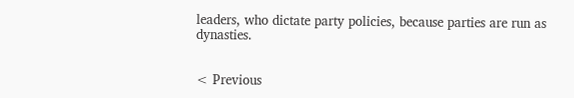leaders, who dictate party policies, because parties are run as dynasties.


< Previous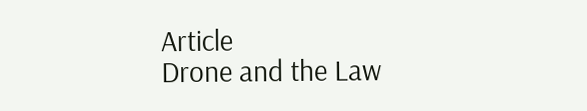Article
Drone and the Law